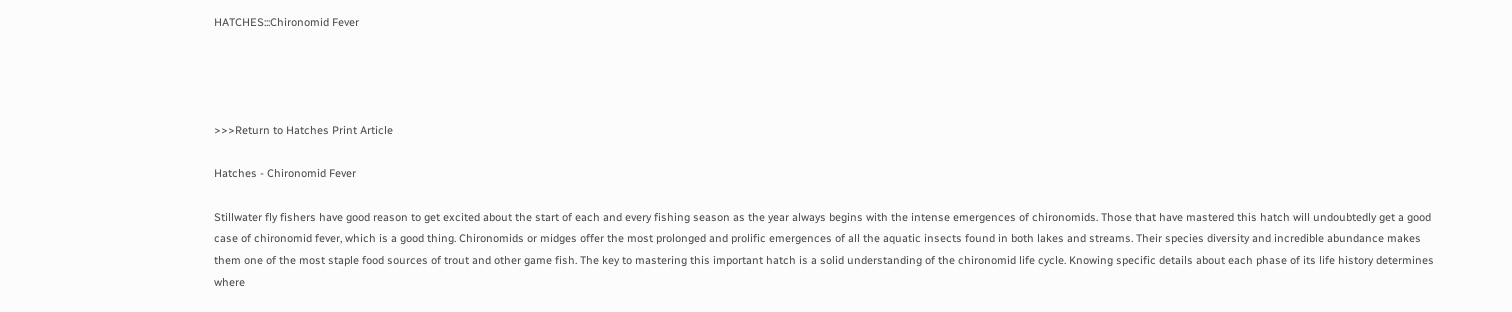HATCHES:::Chironomid Fever




>>>Return to Hatches Print Article

Hatches - Chironomid Fever

Stillwater fly fishers have good reason to get excited about the start of each and every fishing season as the year always begins with the intense emergences of chironomids. Those that have mastered this hatch will undoubtedly get a good case of chironomid fever, which is a good thing. Chironomids or midges offer the most prolonged and prolific emergences of all the aquatic insects found in both lakes and streams. Their species diversity and incredible abundance makes them one of the most staple food sources of trout and other game fish. The key to mastering this important hatch is a solid understanding of the chironomid life cycle. Knowing specific details about each phase of its life history determines where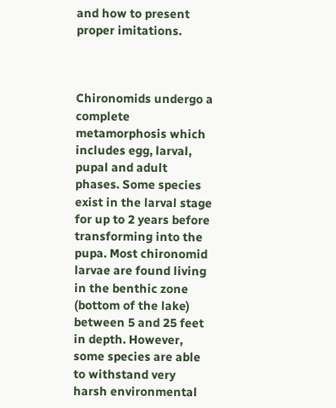and how to present proper imitations.



Chironomids undergo a complete metamorphosis which includes egg, larval, pupal and adult phases. Some species exist in the larval stage for up to 2 years before transforming into the pupa. Most chironomid larvae are found living in the benthic zone (bottom of the lake) between 5 and 25 feet in depth. However, some species are able to withstand very harsh environmental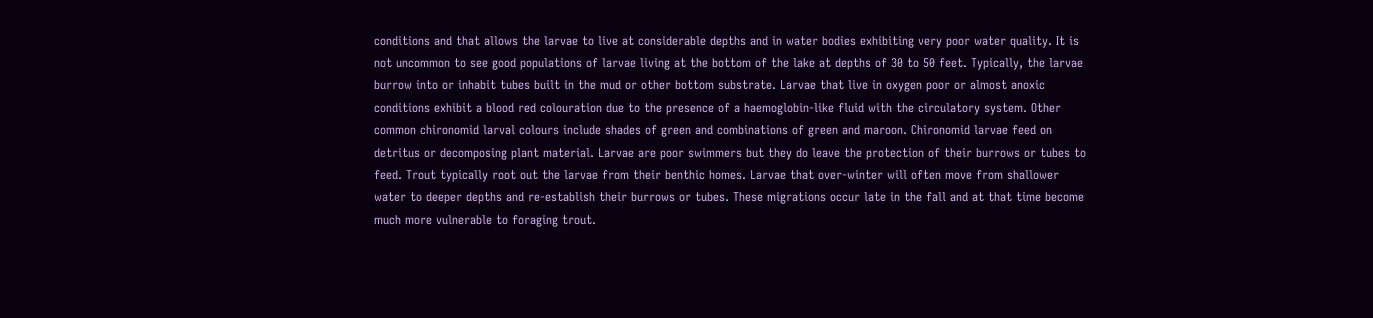conditions and that allows the larvae to live at considerable depths and in water bodies exhibiting very poor water quality. It is not uncommon to see good populations of larvae living at the bottom of the lake at depths of 30 to 50 feet. Typically, the larvae burrow into or inhabit tubes built in the mud or other bottom substrate. Larvae that live in oxygen poor or almost anoxic conditions exhibit a blood red colouration due to the presence of a haemoglobin-like fluid with the circulatory system. Other common chironomid larval colours include shades of green and combinations of green and maroon. Chironomid larvae feed on detritus or decomposing plant material. Larvae are poor swimmers but they do leave the protection of their burrows or tubes to feed. Trout typically root out the larvae from their benthic homes. Larvae that over-winter will often move from shallower water to deeper depths and re-establish their burrows or tubes. These migrations occur late in the fall and at that time become much more vulnerable to foraging trout.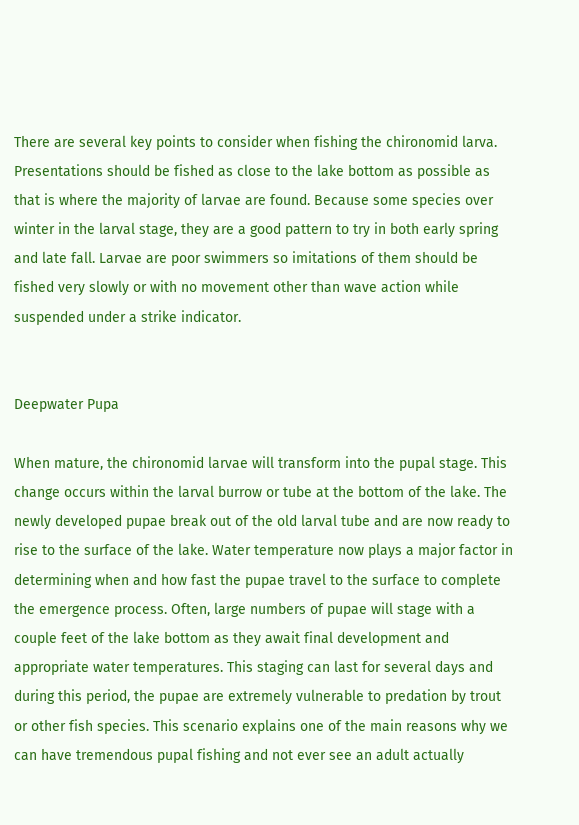There are several key points to consider when fishing the chironomid larva. Presentations should be fished as close to the lake bottom as possible as that is where the majority of larvae are found. Because some species over winter in the larval stage, they are a good pattern to try in both early spring and late fall. Larvae are poor swimmers so imitations of them should be fished very slowly or with no movement other than wave action while suspended under a strike indicator.


Deepwater Pupa

When mature, the chironomid larvae will transform into the pupal stage. This change occurs within the larval burrow or tube at the bottom of the lake. The newly developed pupae break out of the old larval tube and are now ready to rise to the surface of the lake. Water temperature now plays a major factor in determining when and how fast the pupae travel to the surface to complete the emergence process. Often, large numbers of pupae will stage with a couple feet of the lake bottom as they await final development and appropriate water temperatures. This staging can last for several days and during this period, the pupae are extremely vulnerable to predation by trout or other fish species. This scenario explains one of the main reasons why we can have tremendous pupal fishing and not ever see an adult actually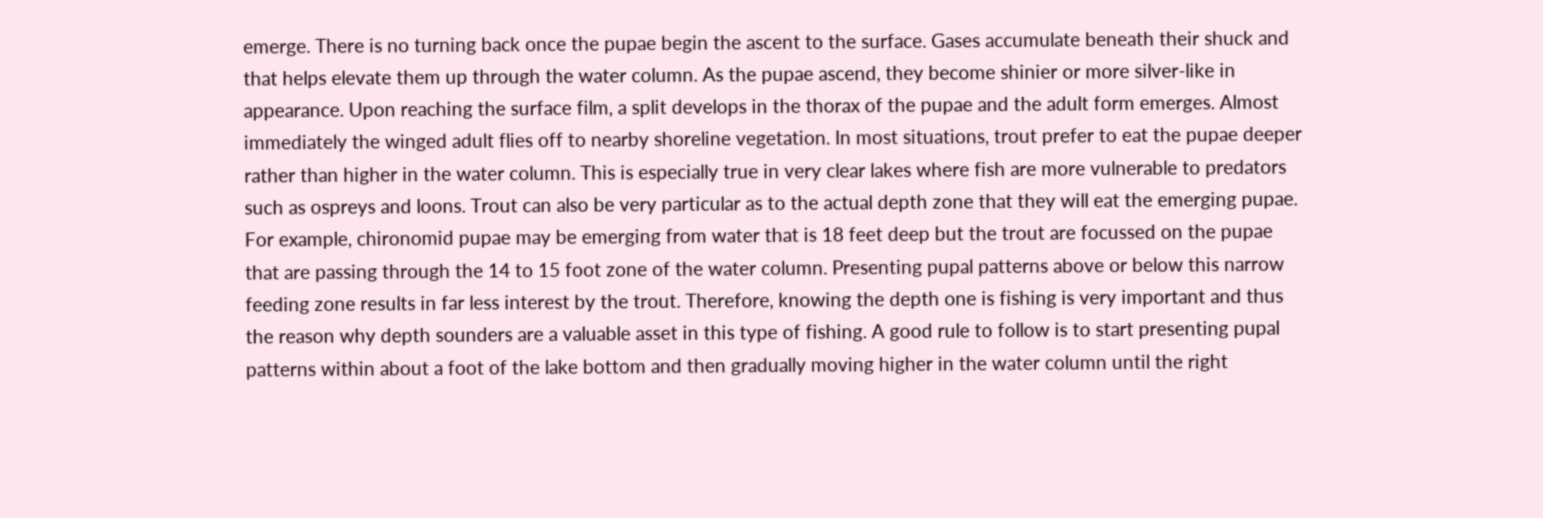emerge. There is no turning back once the pupae begin the ascent to the surface. Gases accumulate beneath their shuck and that helps elevate them up through the water column. As the pupae ascend, they become shinier or more silver-like in appearance. Upon reaching the surface film, a split develops in the thorax of the pupae and the adult form emerges. Almost immediately the winged adult flies off to nearby shoreline vegetation. In most situations, trout prefer to eat the pupae deeper rather than higher in the water column. This is especially true in very clear lakes where fish are more vulnerable to predators such as ospreys and loons. Trout can also be very particular as to the actual depth zone that they will eat the emerging pupae. For example, chironomid pupae may be emerging from water that is 18 feet deep but the trout are focussed on the pupae that are passing through the 14 to 15 foot zone of the water column. Presenting pupal patterns above or below this narrow feeding zone results in far less interest by the trout. Therefore, knowing the depth one is fishing is very important and thus the reason why depth sounders are a valuable asset in this type of fishing. A good rule to follow is to start presenting pupal patterns within about a foot of the lake bottom and then gradually moving higher in the water column until the right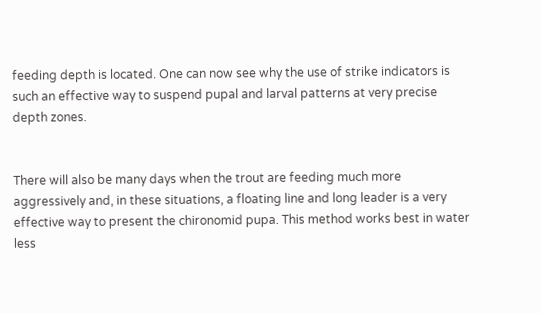feeding depth is located. One can now see why the use of strike indicators is such an effective way to suspend pupal and larval patterns at very precise depth zones.


There will also be many days when the trout are feeding much more aggressively and, in these situations, a floating line and long leader is a very effective way to present the chironomid pupa. This method works best in water less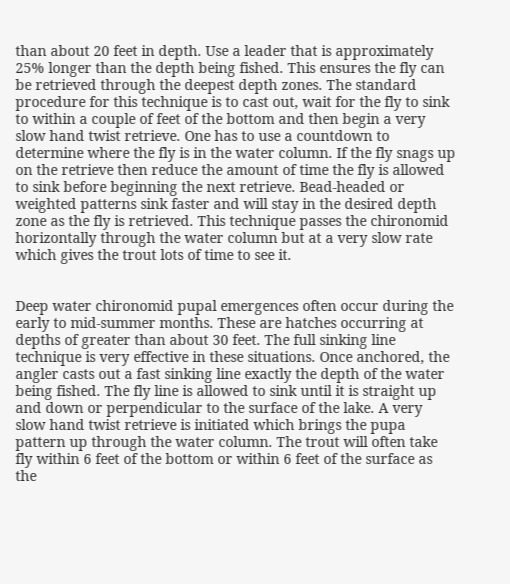than about 20 feet in depth. Use a leader that is approximately 25% longer than the depth being fished. This ensures the fly can be retrieved through the deepest depth zones. The standard procedure for this technique is to cast out, wait for the fly to sink to within a couple of feet of the bottom and then begin a very slow hand twist retrieve. One has to use a countdown to determine where the fly is in the water column. If the fly snags up on the retrieve then reduce the amount of time the fly is allowed to sink before beginning the next retrieve. Bead-headed or weighted patterns sink faster and will stay in the desired depth zone as the fly is retrieved. This technique passes the chironomid horizontally through the water column but at a very slow rate which gives the trout lots of time to see it.


Deep water chironomid pupal emergences often occur during the early to mid-summer months. These are hatches occurring at depths of greater than about 30 feet. The full sinking line technique is very effective in these situations. Once anchored, the angler casts out a fast sinking line exactly the depth of the water being fished. The fly line is allowed to sink until it is straight up and down or perpendicular to the surface of the lake. A very slow hand twist retrieve is initiated which brings the pupa pattern up through the water column. The trout will often take fly within 6 feet of the bottom or within 6 feet of the surface as the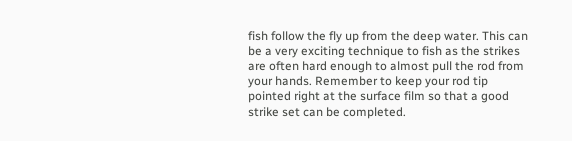fish follow the fly up from the deep water. This can be a very exciting technique to fish as the strikes are often hard enough to almost pull the rod from your hands. Remember to keep your rod tip pointed right at the surface film so that a good strike set can be completed.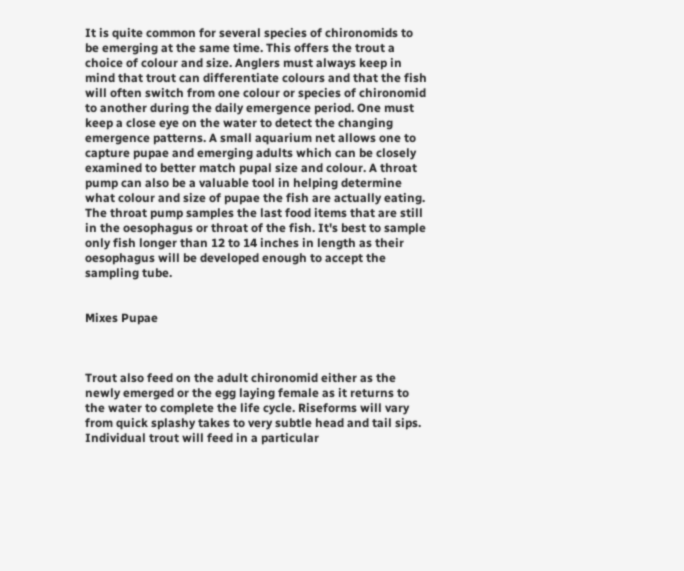It is quite common for several species of chironomids to be emerging at the same time. This offers the trout a choice of colour and size. Anglers must always keep in mind that trout can differentiate colours and that the fish will often switch from one colour or species of chironomid to another during the daily emergence period. One must keep a close eye on the water to detect the changing emergence patterns. A small aquarium net allows one to capture pupae and emerging adults which can be closely examined to better match pupal size and colour. A throat pump can also be a valuable tool in helping determine what colour and size of pupae the fish are actually eating. The throat pump samples the last food items that are still in the oesophagus or throat of the fish. It's best to sample only fish longer than 12 to 14 inches in length as their oesophagus will be developed enough to accept the sampling tube.


Mixes Pupae



Trout also feed on the adult chironomid either as the newly emerged or the egg laying female as it returns to the water to complete the life cycle. Riseforms will vary from quick splashy takes to very subtle head and tail sips. Individual trout will feed in a particular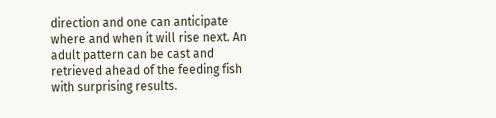direction and one can anticipate where and when it will rise next. An adult pattern can be cast and retrieved ahead of the feeding fish with surprising results.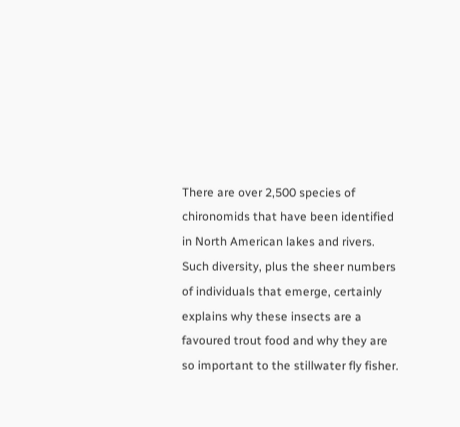There are over 2,500 species of chironomids that have been identified in North American lakes and rivers. Such diversity, plus the sheer numbers of individuals that emerge, certainly explains why these insects are a favoured trout food and why they are so important to the stillwater fly fisher.